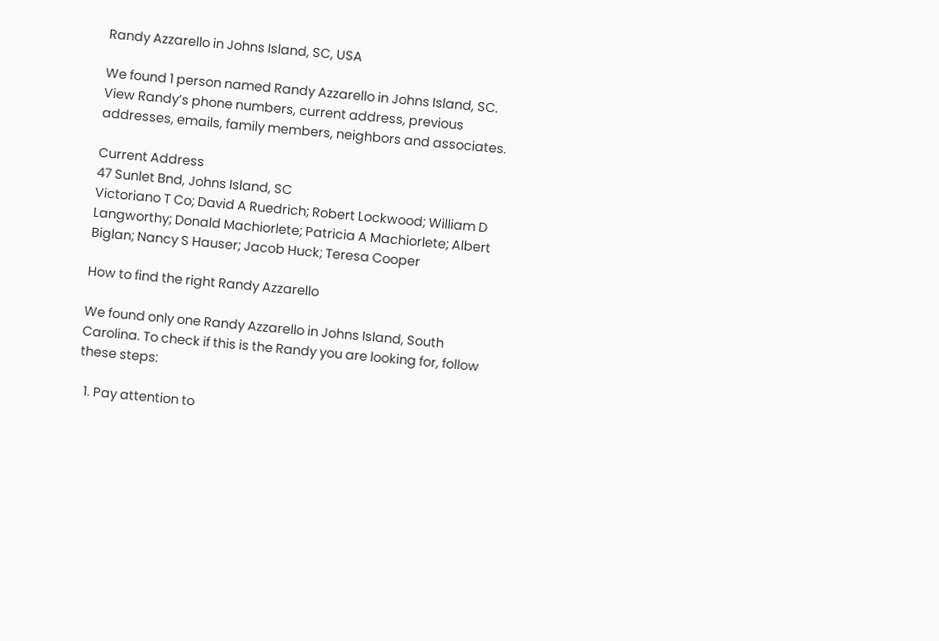Randy Azzarello in Johns Island, SC, USA

We found 1 person named Randy Azzarello in Johns Island, SC. View Randy’s phone numbers, current address, previous addresses, emails, family members, neighbors and associates.

Current Address
47 Sunlet Bnd, Johns Island, SC
Victoriano T Co; David A Ruedrich; Robert Lockwood; William D Langworthy; Donald Machiorlete; Patricia A Machiorlete; Albert Biglan; Nancy S Hauser; Jacob Huck; Teresa Cooper

How to find the right Randy Azzarello

We found only one Randy Azzarello in Johns Island, South Carolina. To check if this is the Randy you are looking for, follow these steps:

  1. Pay attention to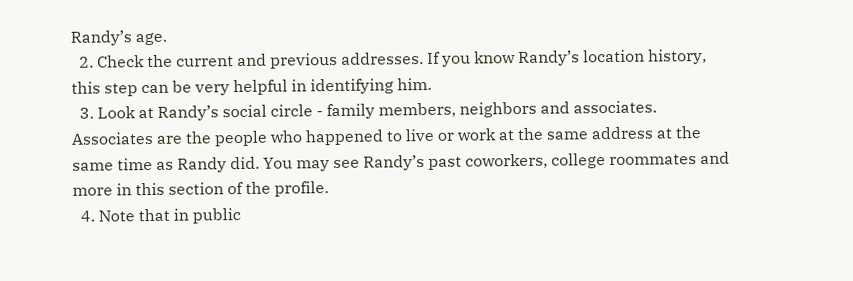Randy’s age.
  2. Check the current and previous addresses. If you know Randy’s location history, this step can be very helpful in identifying him.
  3. Look at Randy’s social circle - family members, neighbors and associates. Associates are the people who happened to live or work at the same address at the same time as Randy did. You may see Randy’s past coworkers, college roommates and more in this section of the profile.
  4. Note that in public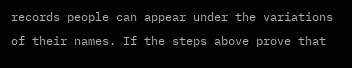records people can appear under the variations of their names. If the steps above prove that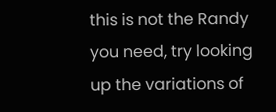this is not the Randy you need, try looking up the variations of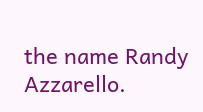the name Randy Azzarello.